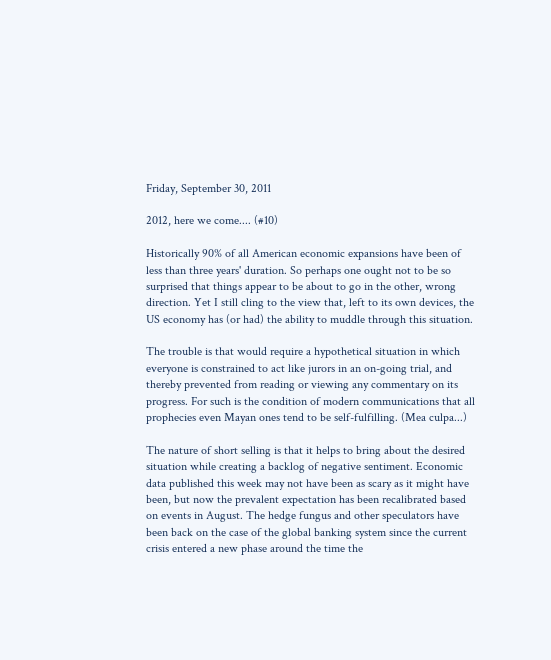Friday, September 30, 2011

2012, here we come.... (#10)

Historically 90% of all American economic expansions have been of less than three years' duration. So perhaps one ought not to be so surprised that things appear to be about to go in the other, wrong direction. Yet I still cling to the view that, left to its own devices, the US economy has (or had) the ability to muddle through this situation.

The trouble is that would require a hypothetical situation in which everyone is constrained to act like jurors in an on-going trial, and thereby prevented from reading or viewing any commentary on its progress. For such is the condition of modern communications that all prophecies even Mayan ones tend to be self-fulfilling. (Mea culpa...)

The nature of short selling is that it helps to bring about the desired situation while creating a backlog of negative sentiment. Economic data published this week may not have been as scary as it might have been, but now the prevalent expectation has been recalibrated based on events in August. The hedge fungus and other speculators have been back on the case of the global banking system since the current crisis entered a new phase around the time the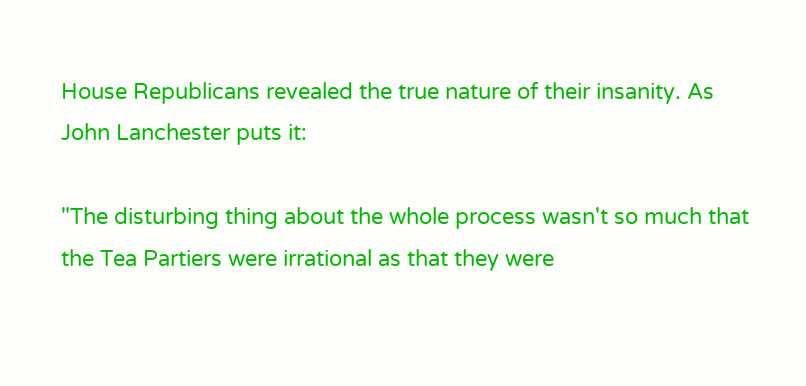House Republicans revealed the true nature of their insanity. As John Lanchester puts it:

"The disturbing thing about the whole process wasn't so much that the Tea Partiers were irrational as that they were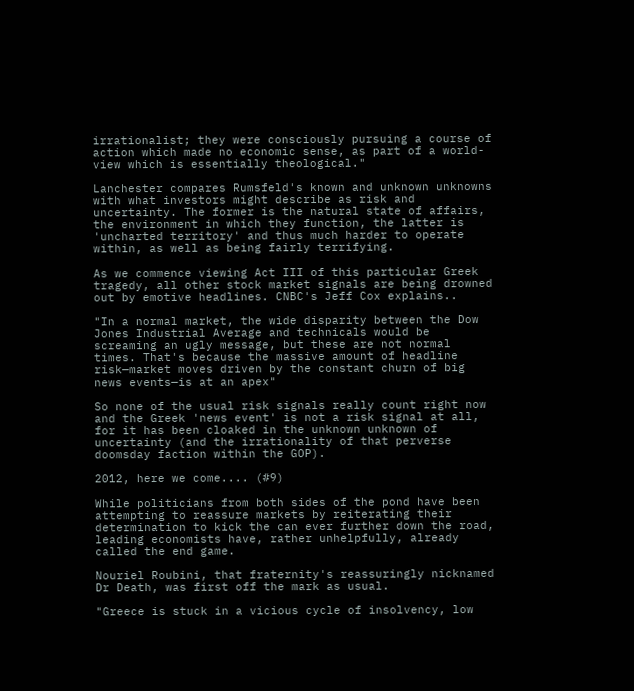irrationalist; they were consciously pursuing a course of action which made no economic sense, as part of a world-view which is essentially theological."

Lanchester compares Rumsfeld's known and unknown unknowns with what investors might describe as risk and uncertainty. The former is the natural state of affairs, the environment in which they function, the latter is 'uncharted territory' and thus much harder to operate within, as well as being fairly terrifying.

As we commence viewing Act III of this particular Greek tragedy, all other stock market signals are being drowned out by emotive headlines. CNBC's Jeff Cox explains..

"In a normal market, the wide disparity between the Dow Jones Industrial Average and technicals would be screaming an ugly message, but these are not normal times. That's because the massive amount of headline risk—market moves driven by the constant churn of big news events—is at an apex"

So none of the usual risk signals really count right now and the Greek 'news event' is not a risk signal at all, for it has been cloaked in the unknown unknown of uncertainty (and the irrationality of that perverse doomsday faction within the GOP).

2012, here we come.... (#9)

While politicians from both sides of the pond have been attempting to reassure markets by reiterating their determination to kick the can ever further down the road, leading economists have, rather unhelpfully, already called the end game.

Nouriel Roubini, that fraternity's reassuringly nicknamed Dr Death, was first off the mark as usual.

"Greece is stuck in a vicious cycle of insolvency, low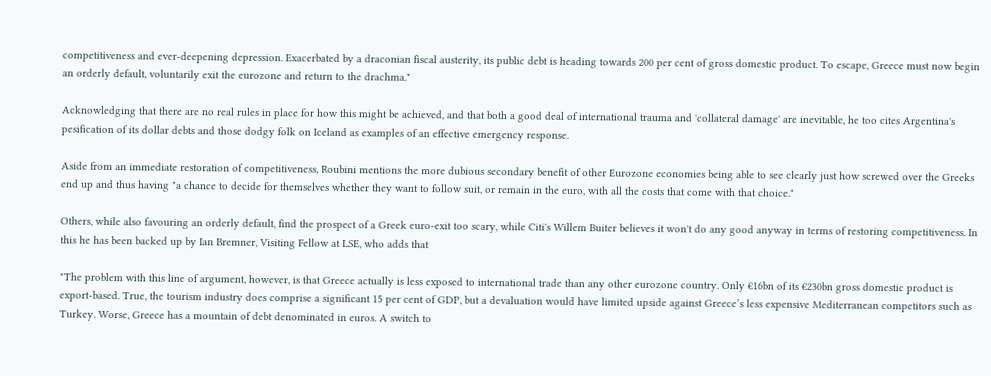competitiveness and ever-deepening depression. Exacerbated by a draconian fiscal austerity, its public debt is heading towards 200 per cent of gross domestic product. To escape, Greece must now begin an orderly default, voluntarily exit the eurozone and return to the drachma."

Acknowledging that there are no real rules in place for how this might be achieved, and that both a good deal of international trauma and 'collateral damage' are inevitable, he too cites Argentina's pesification of its dollar debts and those dodgy folk on Iceland as examples of an effective emergency response.

Aside from an immediate restoration of competitiveness, Roubini mentions the more dubious secondary benefit of other Eurozone economies being able to see clearly just how screwed over the Greeks end up and thus having "a chance to decide for themselves whether they want to follow suit, or remain in the euro, with all the costs that come with that choice."

Others, while also favouring an orderly default, find the prospect of a Greek euro-exit too scary, while Citi's Willem Buiter believes it won't do any good anyway in terms of restoring competitiveness. In this he has been backed up by Ian Bremner, Visiting Fellow at LSE, who adds that

"The problem with this line of argument, however, is that Greece actually is less exposed to international trade than any other eurozone country. Only €16bn of its €230bn gross domestic product is export-based. True, the tourism industry does comprise a significant 15 per cent of GDP, but a devaluation would have limited upside against Greece’s less expensive Mediterranean competitors such as Turkey. Worse, Greece has a mountain of debt denominated in euros. A switch to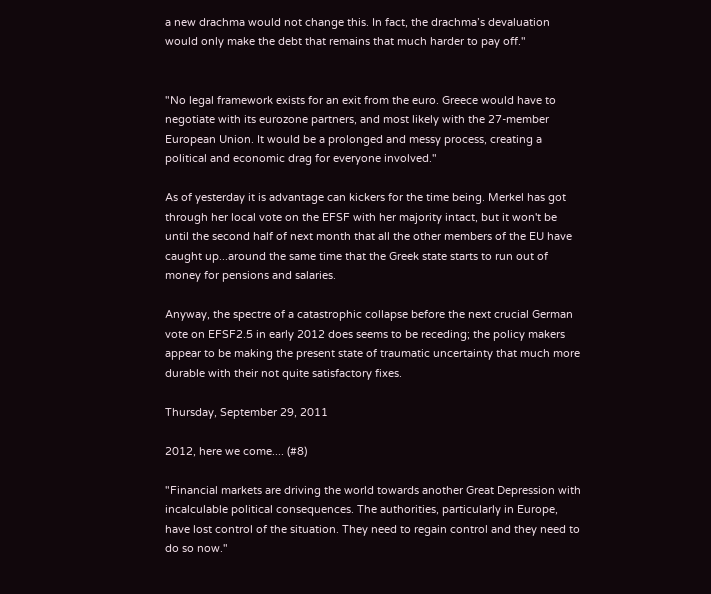a new drachma would not change this. In fact, the drachma’s devaluation would only make the debt that remains that much harder to pay off."


"No legal framework exists for an exit from the euro. Greece would have to negotiate with its eurozone partners, and most likely with the 27-member European Union. It would be a prolonged and messy process, creating a political and economic drag for everyone involved."

As of yesterday it is advantage can kickers for the time being. Merkel has got through her local vote on the EFSF with her majority intact, but it won't be until the second half of next month that all the other members of the EU have caught up...around the same time that the Greek state starts to run out of money for pensions and salaries.

Anyway, the spectre of a catastrophic collapse before the next crucial German vote on EFSF2.5 in early 2012 does seems to be receding; the policy makers appear to be making the present state of traumatic uncertainty that much more durable with their not quite satisfactory fixes.

Thursday, September 29, 2011

2012, here we come.... (#8)

"Financial markets are driving the world towards another Great Depression with incalculable political consequences. The authorities, particularly in Europe, have lost control of the situation. They need to regain control and they need to do so now."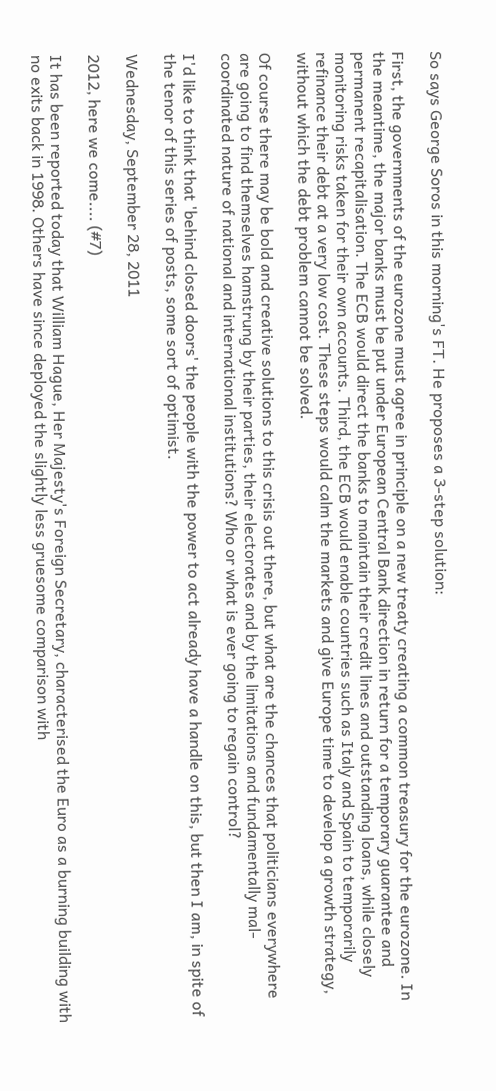So says George Soros in this morning's FT. He proposes a 3-step solution:

First, the governments of the eurozone must agree in principle on a new treaty creating a common treasury for the eurozone. In the meantime, the major banks must be put under European Central Bank direction in return for a temporary guarantee and permanent recapitalisation. The ECB would direct the banks to maintain their credit lines and outstanding loans, while closely monitoring risks taken for their own accounts. Third, the ECB would enable countries such as Italy and Spain to temporarily refinance their debt at a very low cost. These steps would calm the markets and give Europe time to develop a growth strategy, without which the debt problem cannot be solved.

Of course there may be bold and creative solutions to this crisis out there, but what are the chances that politicians everywhere are going to find themselves hamstrung by their parties, their electorates and by the limitations and fundamentally mal-coordinated nature of national and international institutions? Who or what is ever going to regain control?

I'd like to think that 'behind closed doors' the people with the power to act already have a handle on this, but then I am, in spite of the tenor of this series of posts, some sort of optimist.

Wednesday, September 28, 2011

2012, here we come.... (#7)

It has been reported today that William Hague, Her Majesty's Foreign Secretary, characterised the Euro as a burning building with no exits back in 1998. Others have since deployed the slightly less gruesome comparison with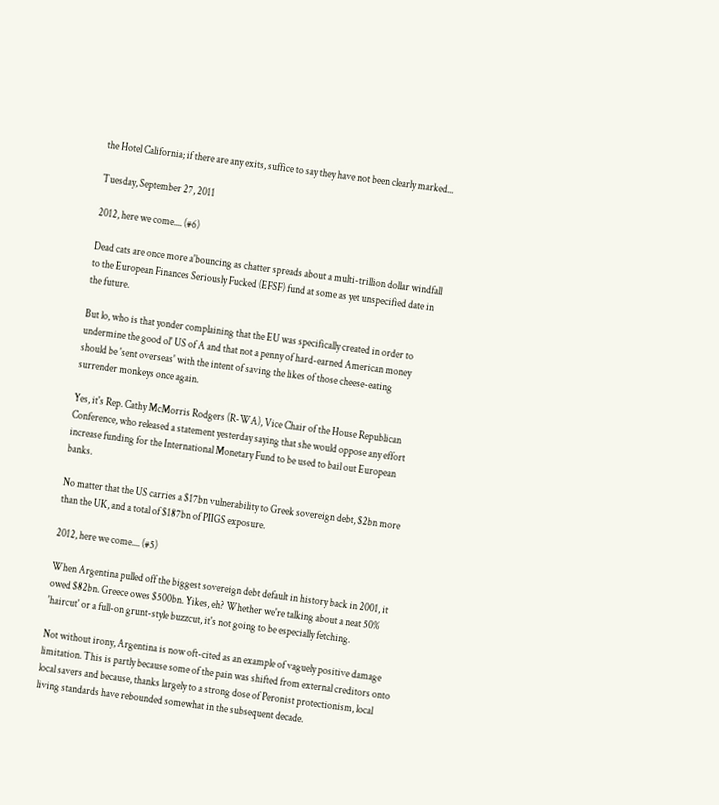the Hotel California; if there are any exits, suffice to say they have not been clearly marked...

Tuesday, September 27, 2011

2012, here we come.... (#6)

Dead cats are once more a'bouncing as chatter spreads about a multi-trillion dollar windfall to the European Finances Seriously Fucked (EFSF) fund at some as yet unspecified date in the future.

But lo, who is that yonder complaining that the EU was specifically created in order to undermine the good ol' US of A and that not a penny of hard-earned American money should be 'sent overseas' with the intent of saving the likes of those cheese-eating surrender monkeys once again.

Yes, it's Rep. Cathy McMorris Rodgers (R-WA), Vice Chair of the House Republican Conference, who released a statement yesterday saying that she would oppose any effort increase funding for the International Monetary Fund to be used to bail out European banks.

No matter that the US carries a $17bn vulnerability to Greek sovereign debt, $2bn more than the UK, and a total of $187bn of PIIGS exposure.

2012, here we come.... (#5)

When Argentina pulled off the biggest sovereign debt default in history back in 2001, it owed $82bn. Greece owes $500bn. Yikes, eh? Whether we're talking about a neat 50% 'haircut' or a full-on grunt-style buzzcut, it's not going to be especially fetching.

Not without irony, Argentina is now oft-cited as an example of vaguely positive damage limitation. This is partly because some of the pain was shifted from external creditors onto local savers and because, thanks largely to a strong dose of Peronist protectionism, local living standards have rebounded somewhat in the subsequent decade.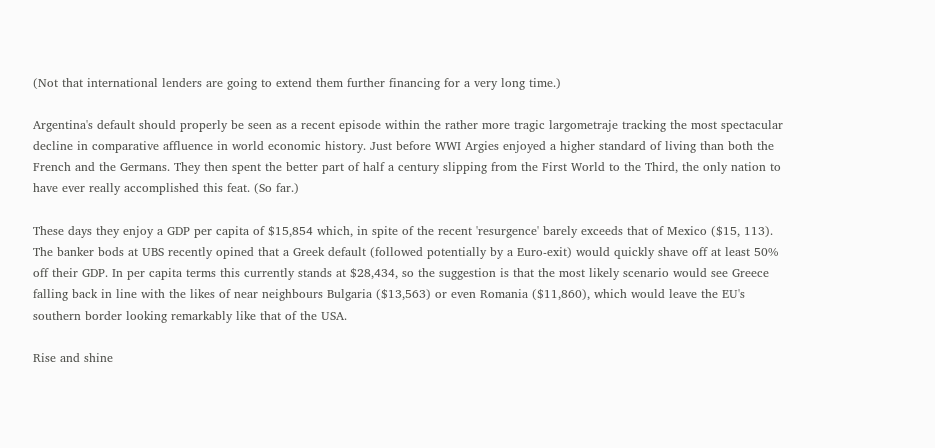(Not that international lenders are going to extend them further financing for a very long time.)

Argentina's default should properly be seen as a recent episode within the rather more tragic largometraje tracking the most spectacular decline in comparative affluence in world economic history. Just before WWI Argies enjoyed a higher standard of living than both the French and the Germans. They then spent the better part of half a century slipping from the First World to the Third, the only nation to have ever really accomplished this feat. (So far.)

These days they enjoy a GDP per capita of $15,854 which, in spite of the recent 'resurgence' barely exceeds that of Mexico ($15, 113). The banker bods at UBS recently opined that a Greek default (followed potentially by a Euro-exit) would quickly shave off at least 50% off their GDP. In per capita terms this currently stands at $28,434, so the suggestion is that the most likely scenario would see Greece falling back in line with the likes of near neighbours Bulgaria ($13,563) or even Romania ($11,860), which would leave the EU's southern border looking remarkably like that of the USA.

Rise and shine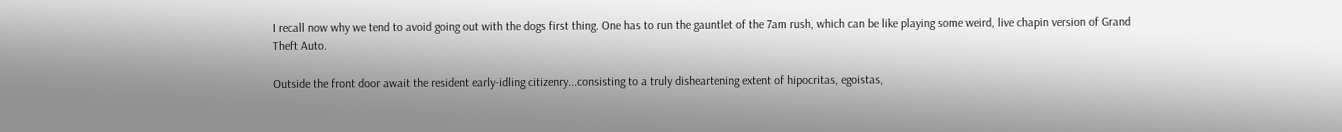I recall now why we tend to avoid going out with the dogs first thing. One has to run the gauntlet of the 7am rush, which can be like playing some weird, live chapin version of Grand Theft Auto.

Outside the front door await the resident early-idling citizenry...consisting to a truly disheartening extent of hipocritas, egoistas,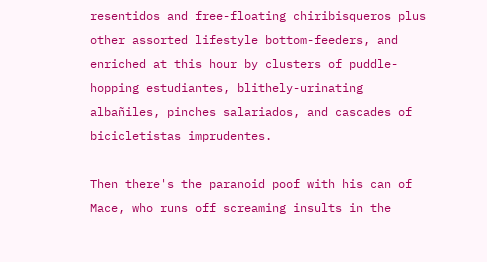resentidos and free-floating chiribisqueros plus other assorted lifestyle bottom-feeders, and enriched at this hour by clusters of puddle-hopping estudiantes, blithely-urinating albañiles, pinches salariados, and cascades of bicicletistas imprudentes.

Then there's the paranoid poof with his can of Mace, who runs off screaming insults in the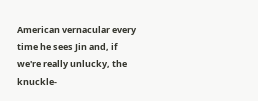American vernacular every time he sees Jin and, if we're really unlucky, the knuckle-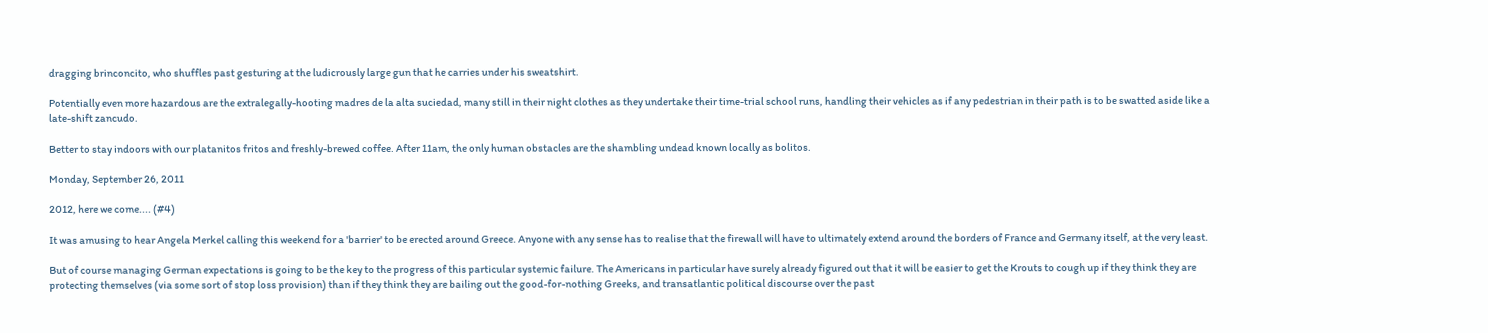dragging brinconcito, who shuffles past gesturing at the ludicrously large gun that he carries under his sweatshirt.

Potentially even more hazardous are the extralegally-hooting madres de la alta suciedad, many still in their night clothes as they undertake their time-trial school runs, handling their vehicles as if any pedestrian in their path is to be swatted aside like a late-shift zancudo.

Better to stay indoors with our platanitos fritos and freshly-brewed coffee. After 11am, the only human obstacles are the shambling undead known locally as bolitos.

Monday, September 26, 2011

2012, here we come.... (#4)

It was amusing to hear Angela Merkel calling this weekend for a 'barrier' to be erected around Greece. Anyone with any sense has to realise that the firewall will have to ultimately extend around the borders of France and Germany itself, at the very least.

But of course managing German expectations is going to be the key to the progress of this particular systemic failure. The Americans in particular have surely already figured out that it will be easier to get the Krouts to cough up if they think they are protecting themselves (via some sort of stop loss provision) than if they think they are bailing out the good-for-nothing Greeks, and transatlantic political discourse over the past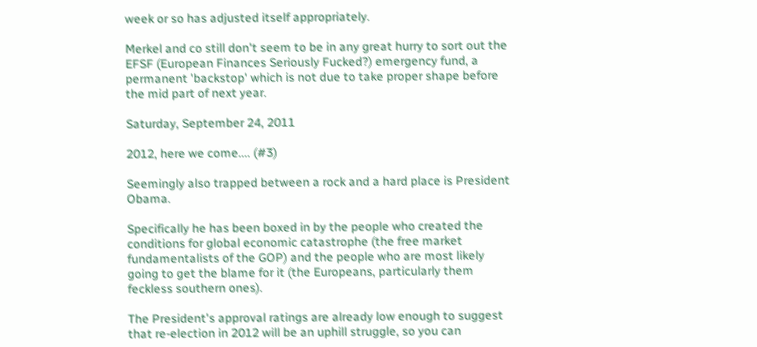week or so has adjusted itself appropriately.

Merkel and co still don't seem to be in any great hurry to sort out the EFSF (European Finances Seriously Fucked?) emergency fund, a permanent 'backstop' which is not due to take proper shape before the mid part of next year.

Saturday, September 24, 2011

2012, here we come.... (#3)

Seemingly also trapped between a rock and a hard place is President Obama.

Specifically he has been boxed in by the people who created the conditions for global economic catastrophe (the free market fundamentalists of the GOP) and the people who are most likely going to get the blame for it (the Europeans, particularly them feckless southern ones).

The President's approval ratings are already low enough to suggest that re-election in 2012 will be an uphill struggle, so you can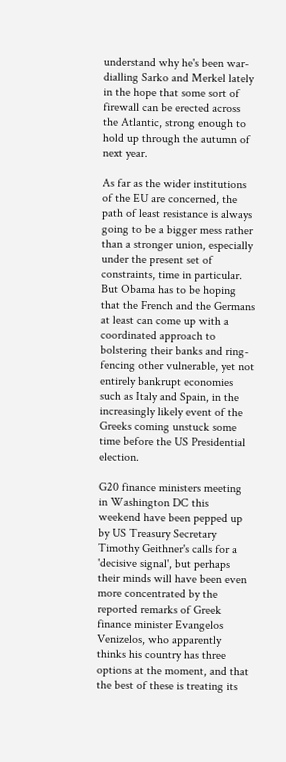understand why he's been war-dialling Sarko and Merkel lately in the hope that some sort of firewall can be erected across the Atlantic, strong enough to hold up through the autumn of next year.

As far as the wider institutions of the EU are concerned, the path of least resistance is always going to be a bigger mess rather than a stronger union, especially under the present set of constraints, time in particular. But Obama has to be hoping that the French and the Germans at least can come up with a coordinated approach to bolstering their banks and ring-fencing other vulnerable, yet not entirely bankrupt economies such as Italy and Spain, in the increasingly likely event of the Greeks coming unstuck some time before the US Presidential election.

G20 finance ministers meeting in Washington DC this weekend have been pepped up by US Treasury Secretary Timothy Geithner's calls for a 'decisive signal', but perhaps their minds will have been even more concentrated by the reported remarks of Greek finance minister Evangelos Venizelos, who apparently thinks his country has three options at the moment, and that the best of these is treating its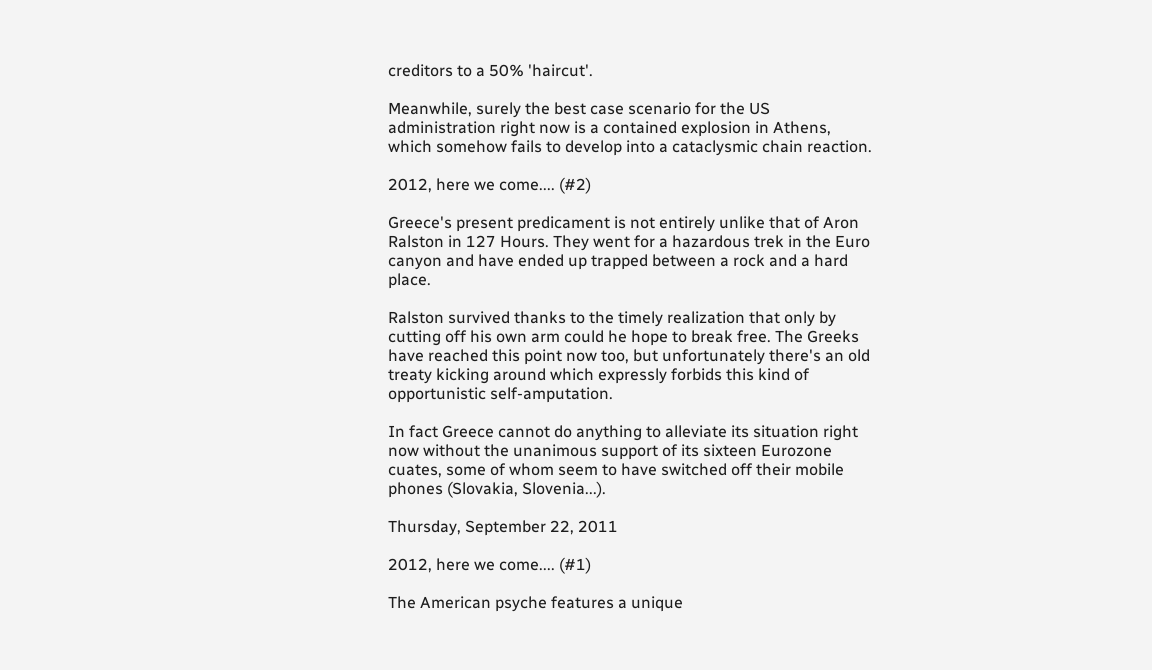creditors to a 50% 'haircut'.

Meanwhile, surely the best case scenario for the US administration right now is a contained explosion in Athens, which somehow fails to develop into a cataclysmic chain reaction.

2012, here we come.... (#2)

Greece's present predicament is not entirely unlike that of Aron Ralston in 127 Hours. They went for a hazardous trek in the Euro canyon and have ended up trapped between a rock and a hard place.

Ralston survived thanks to the timely realization that only by cutting off his own arm could he hope to break free. The Greeks have reached this point now too, but unfortunately there's an old treaty kicking around which expressly forbids this kind of opportunistic self-amputation.

In fact Greece cannot do anything to alleviate its situation right now without the unanimous support of its sixteen Eurozone cuates, some of whom seem to have switched off their mobile phones (Slovakia, Slovenia...).

Thursday, September 22, 2011

2012, here we come.... (#1)

The American psyche features a unique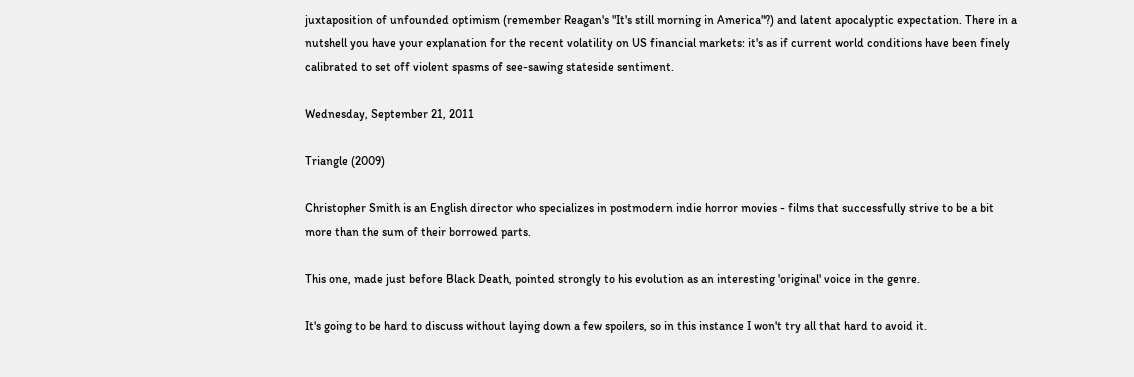juxtaposition of unfounded optimism (remember Reagan's "It's still morning in America"?) and latent apocalyptic expectation. There in a nutshell you have your explanation for the recent volatility on US financial markets: it's as if current world conditions have been finely calibrated to set off violent spasms of see-sawing stateside sentiment.

Wednesday, September 21, 2011

Triangle (2009)

Christopher Smith is an English director who specializes in postmodern indie horror movies - films that successfully strive to be a bit more than the sum of their borrowed parts.

This one, made just before Black Death, pointed strongly to his evolution as an interesting 'original' voice in the genre.

It's going to be hard to discuss without laying down a few spoilers, so in this instance I won't try all that hard to avoid it.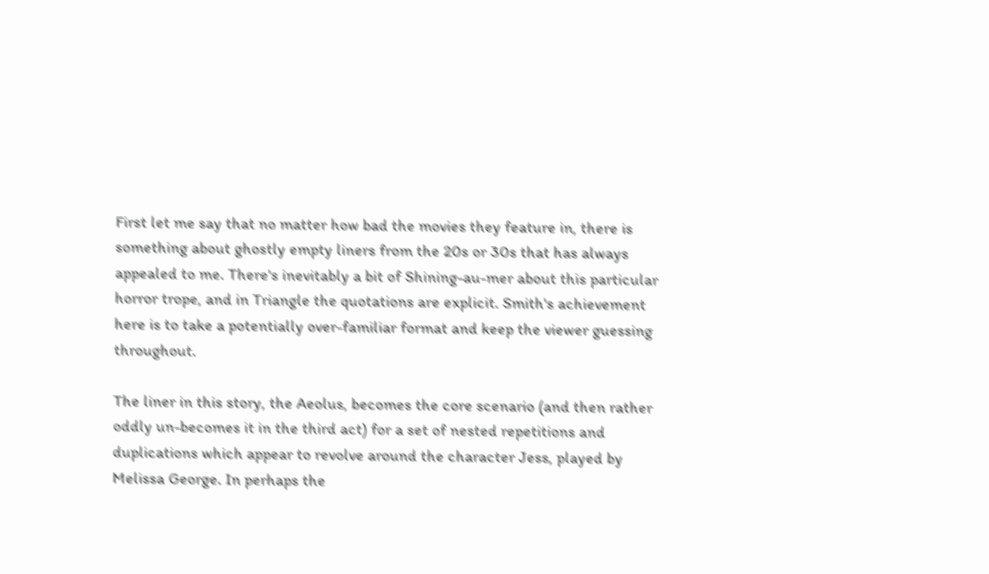First let me say that no matter how bad the movies they feature in, there is something about ghostly empty liners from the 20s or 30s that has always appealed to me. There's inevitably a bit of Shining-au-mer about this particular horror trope, and in Triangle the quotations are explicit. Smith's achievement here is to take a potentially over-familiar format and keep the viewer guessing throughout.

The liner in this story, the Aeolus, becomes the core scenario (and then rather oddly un-becomes it in the third act) for a set of nested repetitions and duplications which appear to revolve around the character Jess, played by Melissa George. In perhaps the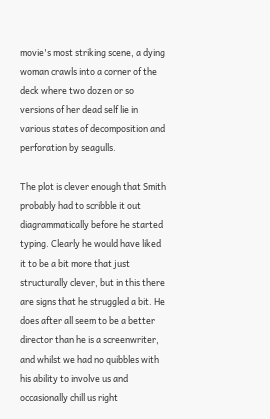movie's most striking scene, a dying woman crawls into a corner of the deck where two dozen or so versions of her dead self lie in various states of decomposition and perforation by seagulls.

The plot is clever enough that Smith probably had to scribble it out diagrammatically before he started typing. Clearly he would have liked it to be a bit more that just structurally clever, but in this there are signs that he struggled a bit. He does after all seem to be a better director than he is a screenwriter, and whilst we had no quibbles with his ability to involve us and occasionally chill us right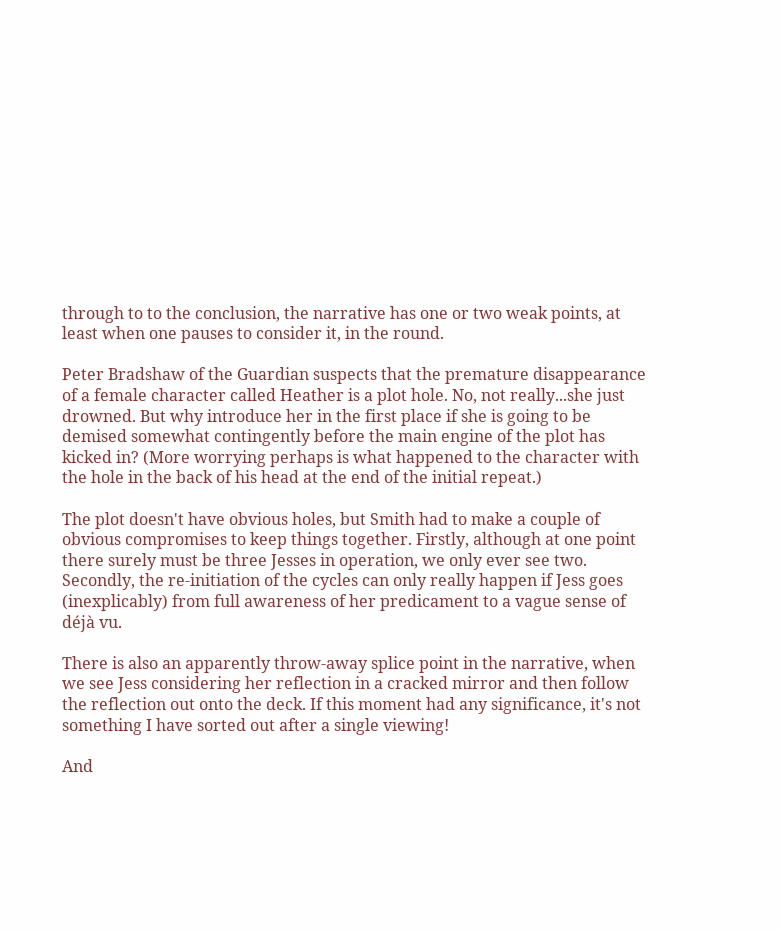through to to the conclusion, the narrative has one or two weak points, at least when one pauses to consider it, in the round.

Peter Bradshaw of the Guardian suspects that the premature disappearance of a female character called Heather is a plot hole. No, not really...she just drowned. But why introduce her in the first place if she is going to be demised somewhat contingently before the main engine of the plot has kicked in? (More worrying perhaps is what happened to the character with the hole in the back of his head at the end of the initial repeat.)

The plot doesn't have obvious holes, but Smith had to make a couple of obvious compromises to keep things together. Firstly, although at one point there surely must be three Jesses in operation, we only ever see two. Secondly, the re-initiation of the cycles can only really happen if Jess goes (inexplicably) from full awareness of her predicament to a vague sense of déjà vu.

There is also an apparently throw-away splice point in the narrative, when we see Jess considering her reflection in a cracked mirror and then follow the reflection out onto the deck. If this moment had any significance, it's not something I have sorted out after a single viewing!

And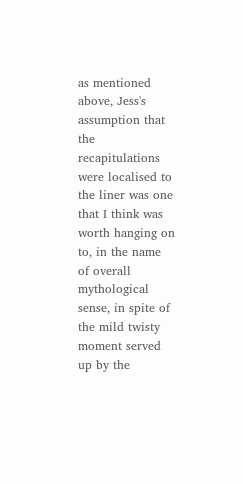as mentioned above, Jess's assumption that the recapitulations were localised to the liner was one that I think was worth hanging on to, in the name of overall mythological sense, in spite of the mild twisty moment served up by the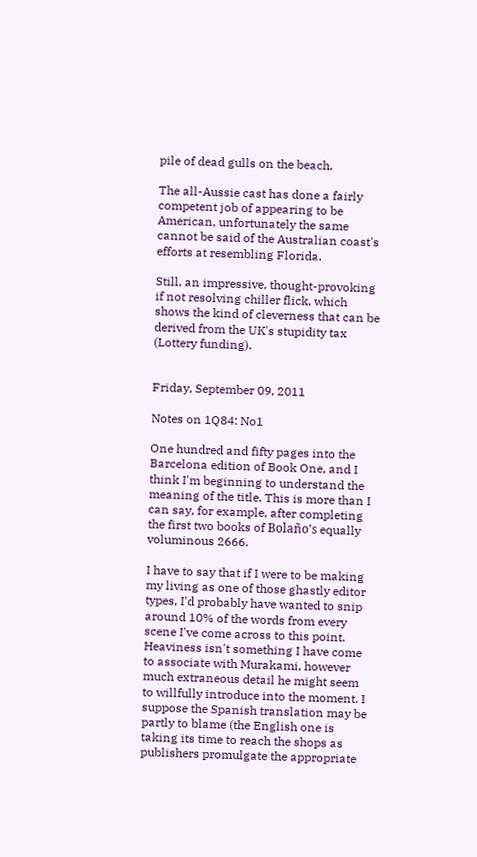pile of dead gulls on the beach.

The all-Aussie cast has done a fairly competent job of appearing to be American, unfortunately the same cannot be said of the Australian coast's efforts at resembling Florida.

Still, an impressive, thought-provoking if not resolving chiller flick, which shows the kind of cleverness that can be derived from the UK's stupidity tax (Lottery funding).


Friday, September 09, 2011

Notes on 1Q84: No1

One hundred and fifty pages into the Barcelona edition of Book One, and I think I'm beginning to understand the meaning of the title. This is more than I can say, for example, after completing the first two books of Bolaño's equally voluminous 2666.

I have to say that if I were to be making my living as one of those ghastly editor types, I'd probably have wanted to snip around 10% of the words from every scene I've come across to this point. Heaviness isn't something I have come to associate with Murakami, however much extraneous detail he might seem to willfully introduce into the moment. I suppose the Spanish translation may be partly to blame (the English one is taking its time to reach the shops as publishers promulgate the appropriate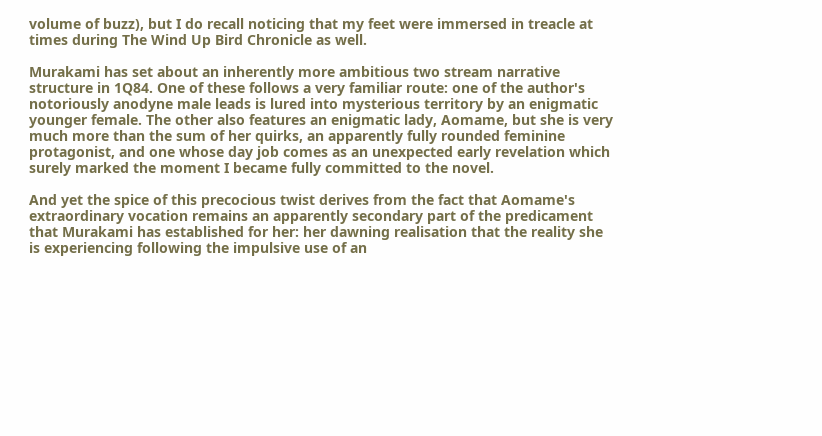volume of buzz), but I do recall noticing that my feet were immersed in treacle at times during The Wind Up Bird Chronicle as well.

Murakami has set about an inherently more ambitious two stream narrative structure in 1Q84. One of these follows a very familiar route: one of the author's notoriously anodyne male leads is lured into mysterious territory by an enigmatic younger female. The other also features an enigmatic lady, Aomame, but she is very much more than the sum of her quirks, an apparently fully rounded feminine protagonist, and one whose day job comes as an unexpected early revelation which surely marked the moment I became fully committed to the novel.

And yet the spice of this precocious twist derives from the fact that Aomame's extraordinary vocation remains an apparently secondary part of the predicament that Murakami has established for her: her dawning realisation that the reality she is experiencing following the impulsive use of an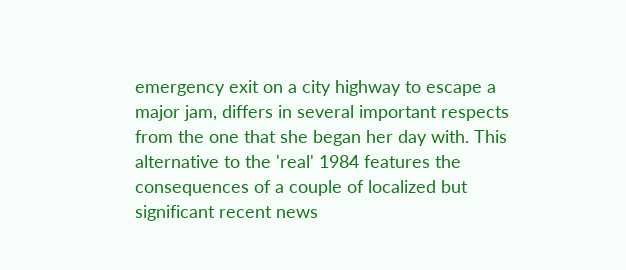emergency exit on a city highway to escape a major jam, differs in several important respects from the one that she began her day with. This alternative to the 'real' 1984 features the consequences of a couple of localized but significant recent news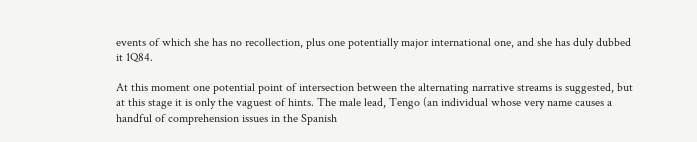events of which she has no recollection, plus one potentially major international one, and she has duly dubbed it 1Q84.

At this moment one potential point of intersection between the alternating narrative streams is suggested, but at this stage it is only the vaguest of hints. The male lead, Tengo (an individual whose very name causes a handful of comprehension issues in the Spanish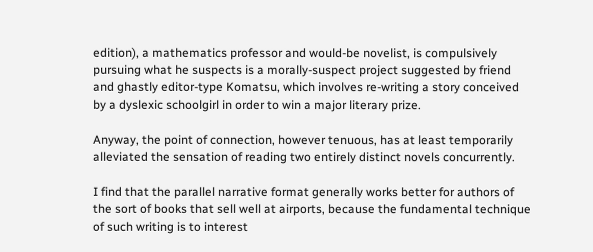edition), a mathematics professor and would-be novelist, is compulsively pursuing what he suspects is a morally-suspect project suggested by friend and ghastly editor-type Komatsu, which involves re-writing a story conceived by a dyslexic schoolgirl in order to win a major literary prize.

Anyway, the point of connection, however tenuous, has at least temporarily alleviated the sensation of reading two entirely distinct novels concurrently.

I find that the parallel narrative format generally works better for authors of the sort of books that sell well at airports, because the fundamental technique of such writing is to interest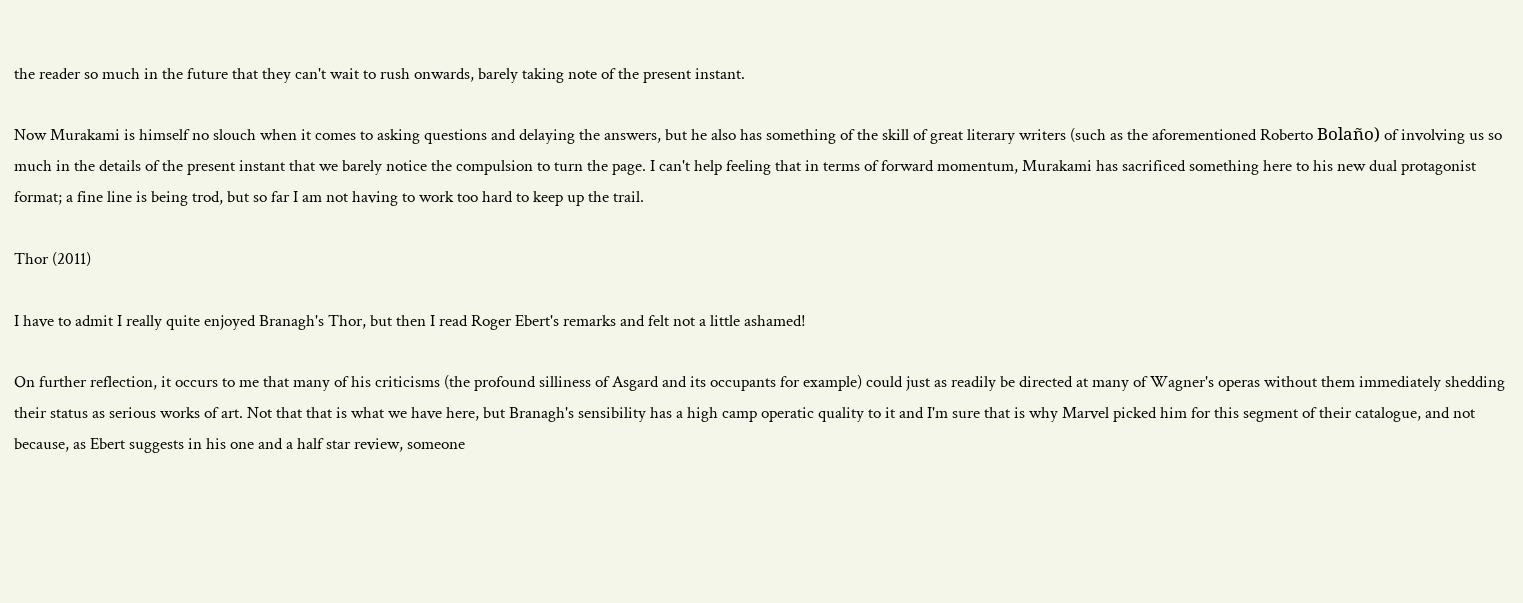the reader so much in the future that they can't wait to rush onwards, barely taking note of the present instant.

Now Murakami is himself no slouch when it comes to asking questions and delaying the answers, but he also has something of the skill of great literary writers (such as the aforementioned Roberto Bolaño) of involving us so much in the details of the present instant that we barely notice the compulsion to turn the page. I can't help feeling that in terms of forward momentum, Murakami has sacrificed something here to his new dual protagonist format; a fine line is being trod, but so far I am not having to work too hard to keep up the trail.

Thor (2011)

I have to admit I really quite enjoyed Branagh's Thor, but then I read Roger Ebert's remarks and felt not a little ashamed!

On further reflection, it occurs to me that many of his criticisms (the profound silliness of Asgard and its occupants for example) could just as readily be directed at many of Wagner's operas without them immediately shedding their status as serious works of art. Not that that is what we have here, but Branagh's sensibility has a high camp operatic quality to it and I'm sure that is why Marvel picked him for this segment of their catalogue, and not because, as Ebert suggests in his one and a half star review, someone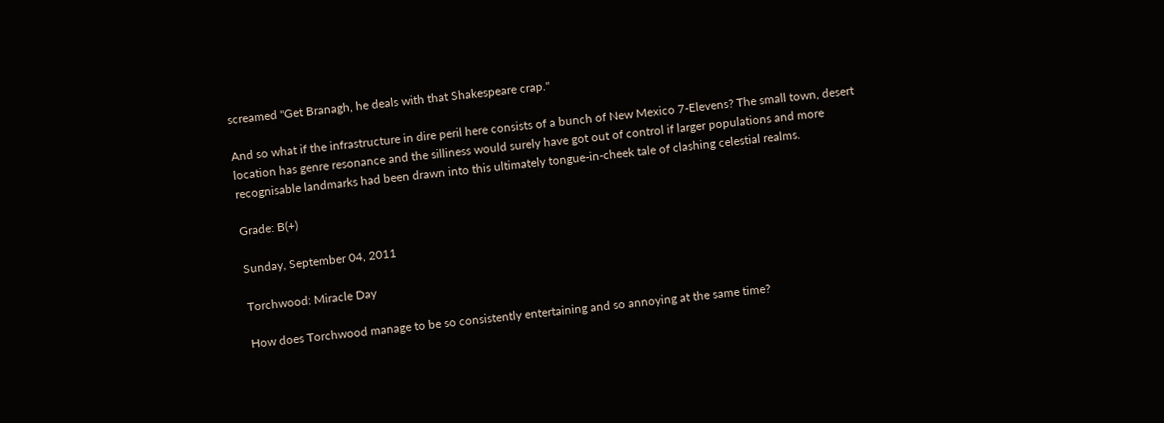screamed "Get Branagh, he deals with that Shakespeare crap."

And so what if the infrastructure in dire peril here consists of a bunch of New Mexico 7-Elevens? The small town, desert location has genre resonance and the silliness would surely have got out of control if larger populations and more recognisable landmarks had been drawn into this ultimately tongue-in-cheek tale of clashing celestial realms.

Grade: B(+)

Sunday, September 04, 2011

Torchwood: Miracle Day

How does Torchwood manage to be so consistently entertaining and so annoying at the same time?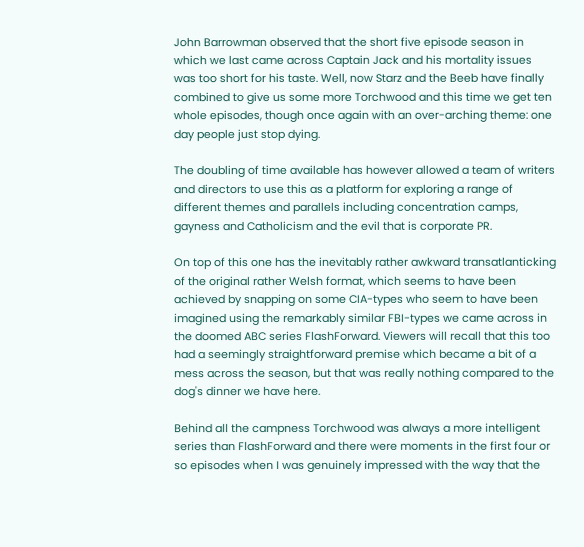John Barrowman observed that the short five episode season in which we last came across Captain Jack and his mortality issues was too short for his taste. Well, now Starz and the Beeb have finally combined to give us some more Torchwood and this time we get ten whole episodes, though once again with an over-arching theme: one day people just stop dying.

The doubling of time available has however allowed a team of writers and directors to use this as a platform for exploring a range of different themes and parallels including concentration camps, gayness and Catholicism and the evil that is corporate PR.

On top of this one has the inevitably rather awkward transatlanticking of the original rather Welsh format, which seems to have been achieved by snapping on some CIA-types who seem to have been imagined using the remarkably similar FBI-types we came across in the doomed ABC series FlashForward. Viewers will recall that this too had a seemingly straightforward premise which became a bit of a mess across the season, but that was really nothing compared to the dog's dinner we have here.

Behind all the campness Torchwood was always a more intelligent series than FlashForward and there were moments in the first four or so episodes when I was genuinely impressed with the way that the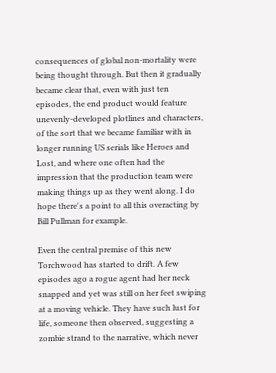consequences of global non-mortality were being thought through. But then it gradually became clear that, even with just ten episodes, the end product would feature unevenly-developed plotlines and characters, of the sort that we became familiar with in longer running US serials like Heroes and Lost, and where one often had the impression that the production team were making things up as they went along. I do hope there's a point to all this overacting by Bill Pullman for example.

Even the central premise of this new Torchwood has started to drift. A few episodes ago a rogue agent had her neck snapped and yet was still on her feet swiping at a moving vehicle. They have such lust for life, someone then observed, suggesting a zombie strand to the narrative, which never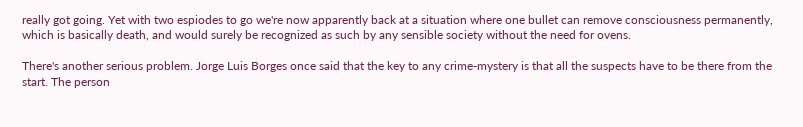really got going. Yet with two espiodes to go we're now apparently back at a situation where one bullet can remove consciousness permanently, which is basically death, and would surely be recognized as such by any sensible society without the need for ovens.

There's another serious problem. Jorge Luis Borges once said that the key to any crime-mystery is that all the suspects have to be there from the start. The person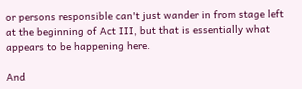or persons responsible can't just wander in from stage left at the beginning of Act III, but that is essentially what appears to be happening here.

And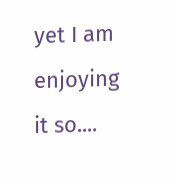yet I am enjoying it so....